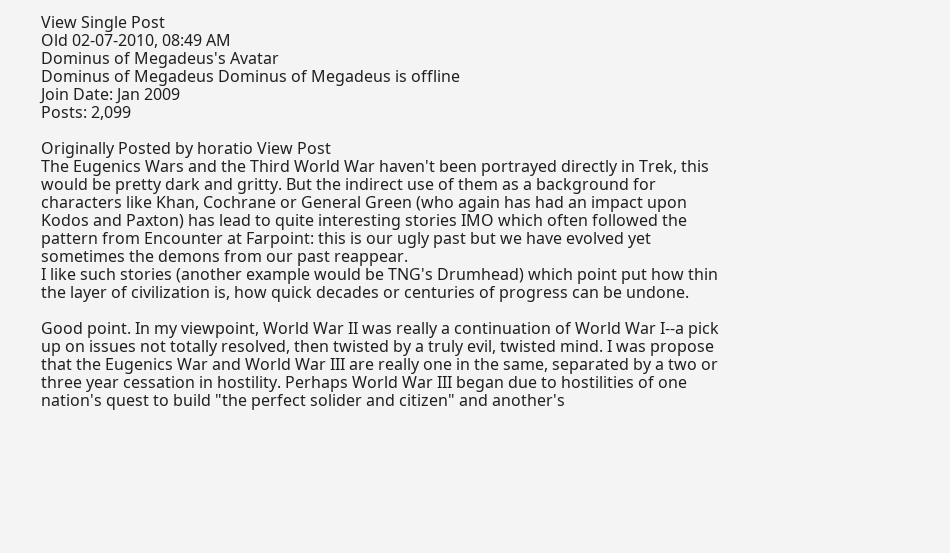View Single Post
Old 02-07-2010, 08:49 AM
Dominus of Megadeus's Avatar
Dominus of Megadeus Dominus of Megadeus is offline
Join Date: Jan 2009
Posts: 2,099

Originally Posted by horatio View Post
The Eugenics Wars and the Third World War haven't been portrayed directly in Trek, this would be pretty dark and gritty. But the indirect use of them as a background for characters like Khan, Cochrane or General Green (who again has had an impact upon Kodos and Paxton) has lead to quite interesting stories IMO which often followed the pattern from Encounter at Farpoint: this is our ugly past but we have evolved yet sometimes the demons from our past reappear.
I like such stories (another example would be TNG's Drumhead) which point put how thin the layer of civilization is, how quick decades or centuries of progress can be undone.

Good point. In my viewpoint, World War II was really a continuation of World War I--a pick up on issues not totally resolved, then twisted by a truly evil, twisted mind. I was propose that the Eugenics War and World War III are really one in the same, separated by a two or three year cessation in hostility. Perhaps World War III began due to hostilities of one nation's quest to build "the perfect solider and citizen" and another's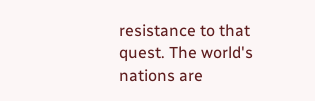resistance to that quest. The world's nations are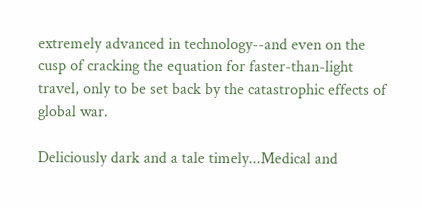extremely advanced in technology--and even on the cusp of cracking the equation for faster-than-light travel, only to be set back by the catastrophic effects of global war.

Deliciously dark and a tale timely...Medical and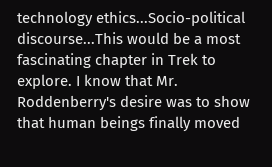technology ethics...Socio-political discourse...This would be a most fascinating chapter in Trek to explore. I know that Mr. Roddenberry's desire was to show that human beings finally moved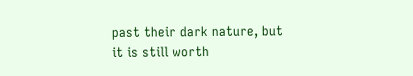past their dark nature, but it is still worth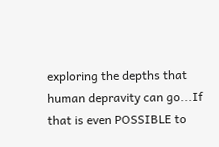exploring the depths that human depravity can go...If that is even POSSIBLE to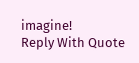imagine!
Reply With Quote